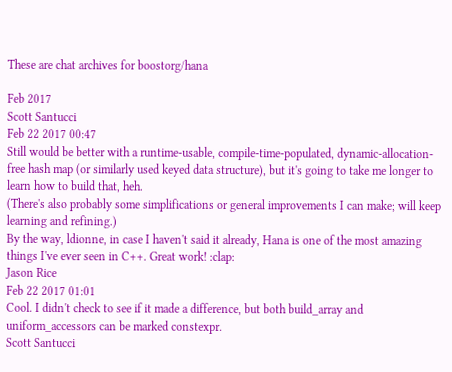These are chat archives for boostorg/hana

Feb 2017
Scott Santucci
Feb 22 2017 00:47
Still would be better with a runtime-usable, compile-time-populated, dynamic-allocation-free hash map (or similarly used keyed data structure), but it's going to take me longer to learn how to build that, heh.
(There's also probably some simplifications or general improvements I can make; will keep learning and refining.)
By the way, ldionne, in case I haven't said it already, Hana is one of the most amazing things I've ever seen in C++. Great work! :clap:
Jason Rice
Feb 22 2017 01:01
Cool. I didn't check to see if it made a difference, but both build_array and uniform_accessors can be marked constexpr.
Scott Santucci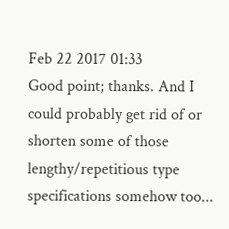Feb 22 2017 01:33
Good point; thanks. And I could probably get rid of or shorten some of those lengthy/repetitious type specifications somehow too...